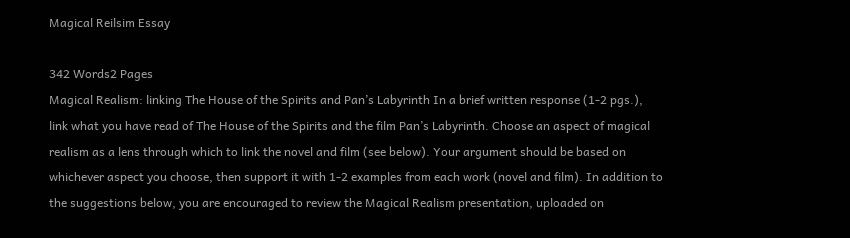Magical Reilsim Essay

342 Words2 Pages
Magical Realism: linking The House of the Spirits and Pan’s Labyrinth In a brief written response (1-2 pgs.), link what you have read of The House of the Spirits and the film Pan’s Labyrinth. Choose an aspect of magical realism as a lens through which to link the novel and film (see below). Your argument should be based on whichever aspect you choose, then support it with 1-2 examples from each work (novel and film). In addition to the suggestions below, you are encouraged to review the Magical Realism presentation, uploaded on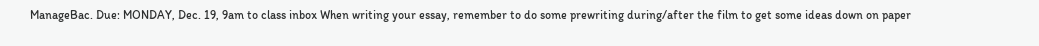ManageBac. Due: MONDAY, Dec. 19, 9am to class inbox When writing your essay, remember to do some prewriting during/after the film to get some ideas down on paper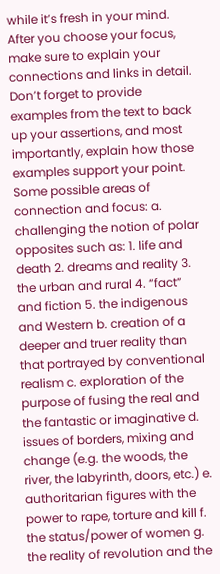while it’s fresh in your mind. After you choose your focus, make sure to explain your connections and links in detail. Don’t forget to provide examples from the text to back up your assertions, and most importantly, explain how those examples support your point. Some possible areas of connection and focus: a. challenging the notion of polar opposites such as: 1. life and death 2. dreams and reality 3. the urban and rural 4. “fact” and fiction 5. the indigenous and Western b. creation of a deeper and truer reality than that portrayed by conventional realism c. exploration of the purpose of fusing the real and the fantastic or imaginative d. issues of borders, mixing and change (e.g. the woods, the river, the labyrinth, doors, etc.) e. authoritarian figures with the power to rape, torture and kill f. the status/power of women g. the reality of revolution and the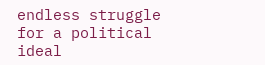endless struggle for a political ideal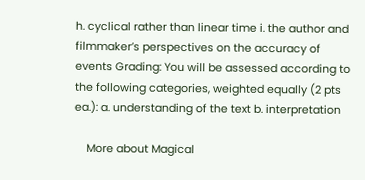h. cyclical rather than linear time i. the author and filmmaker’s perspectives on the accuracy of events Grading: You will be assessed according to the following categories, weighted equally (2 pts ea.): a. understanding of the text b. interpretation

    More about Magical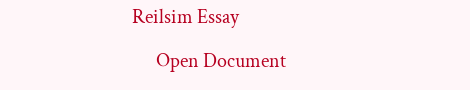Reilsim Essay

      Open Document